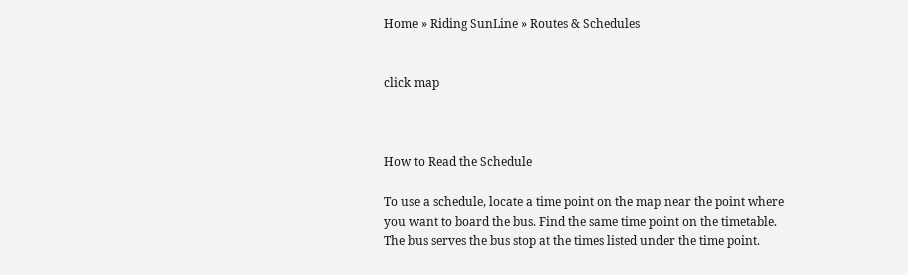Home » Riding SunLine » Routes & Schedules


click map



How to Read the Schedule

To use a schedule, locate a time point on the map near the point where you want to board the bus. Find the same time point on the timetable. The bus serves the bus stop at the times listed under the time point.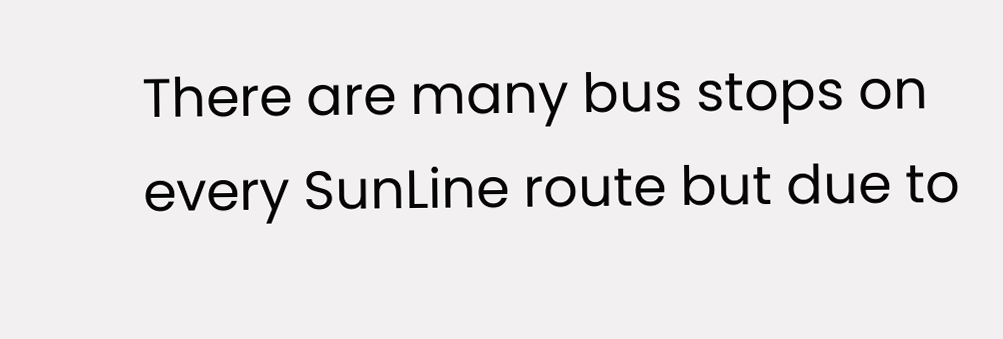There are many bus stops on every SunLine route but due to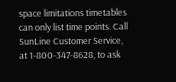space limitations timetables can only list time points. Call SunLine Customer Service, at 1-800-347-8628, to ask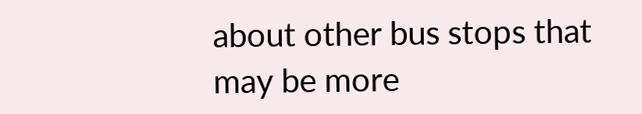about other bus stops that may be more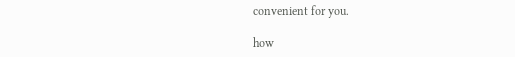convenient for you.

how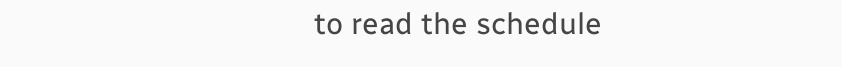to read the schedule